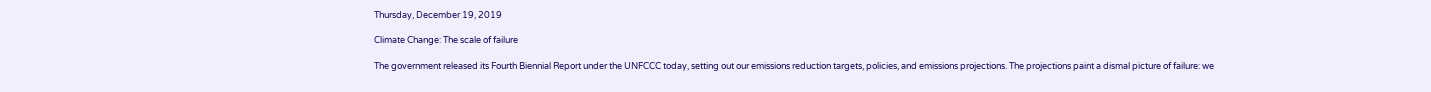Thursday, December 19, 2019

Climate Change: The scale of failure

The government released its Fourth Biennial Report under the UNFCCC today, setting out our emissions reduction targets, policies, and emissions projections. The projections paint a dismal picture of failure: we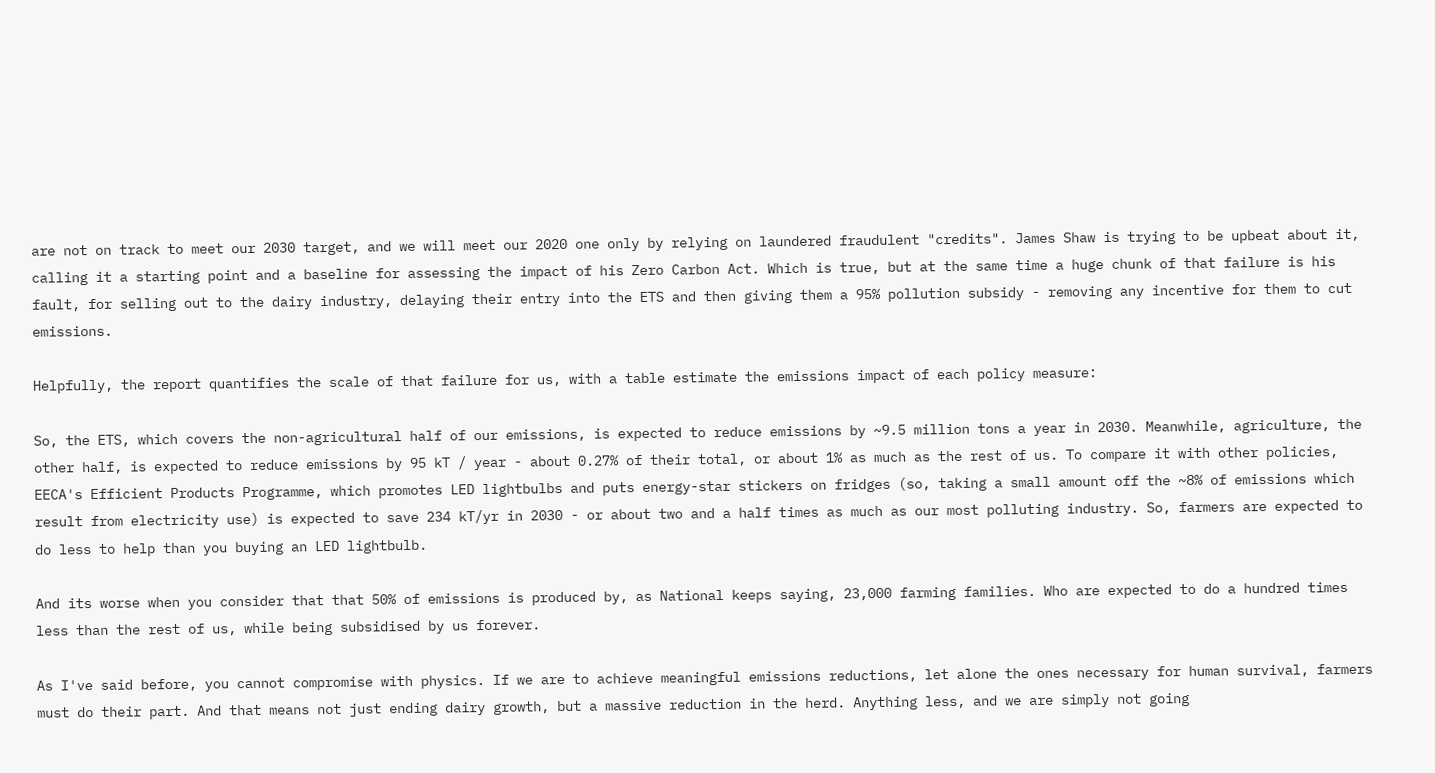are not on track to meet our 2030 target, and we will meet our 2020 one only by relying on laundered fraudulent "credits". James Shaw is trying to be upbeat about it, calling it a starting point and a baseline for assessing the impact of his Zero Carbon Act. Which is true, but at the same time a huge chunk of that failure is his fault, for selling out to the dairy industry, delaying their entry into the ETS and then giving them a 95% pollution subsidy - removing any incentive for them to cut emissions.

Helpfully, the report quantifies the scale of that failure for us, with a table estimate the emissions impact of each policy measure:

So, the ETS, which covers the non-agricultural half of our emissions, is expected to reduce emissions by ~9.5 million tons a year in 2030. Meanwhile, agriculture, the other half, is expected to reduce emissions by 95 kT / year - about 0.27% of their total, or about 1% as much as the rest of us. To compare it with other policies, EECA's Efficient Products Programme, which promotes LED lightbulbs and puts energy-star stickers on fridges (so, taking a small amount off the ~8% of emissions which result from electricity use) is expected to save 234 kT/yr in 2030 - or about two and a half times as much as our most polluting industry. So, farmers are expected to do less to help than you buying an LED lightbulb.

And its worse when you consider that that 50% of emissions is produced by, as National keeps saying, 23,000 farming families. Who are expected to do a hundred times less than the rest of us, while being subsidised by us forever.

As I've said before, you cannot compromise with physics. If we are to achieve meaningful emissions reductions, let alone the ones necessary for human survival, farmers must do their part. And that means not just ending dairy growth, but a massive reduction in the herd. Anything less, and we are simply not going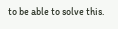to be able to solve this.